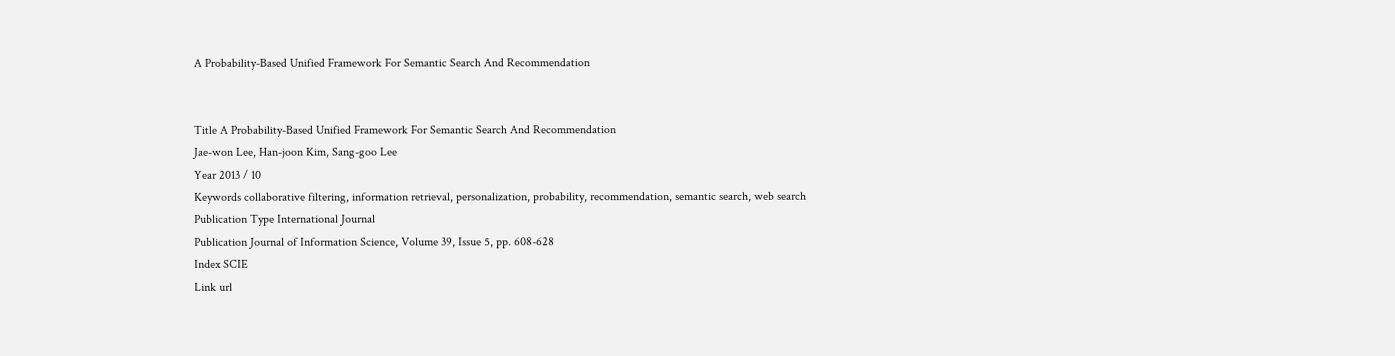A Probability-Based Unified Framework For Semantic Search And Recommendation


Title A Probability-Based Unified Framework For Semantic Search And Recommendation
Jae-won Lee, Han-joon Kim, Sang-goo Lee
Year 2013 / 10
Keywords collaborative filtering, information retrieval, personalization, probability, recommendation, semantic search, web search
Publication Type International Journal
Publication Journal of Information Science, Volume 39, Issue 5, pp. 608-628
Index SCIE
Link url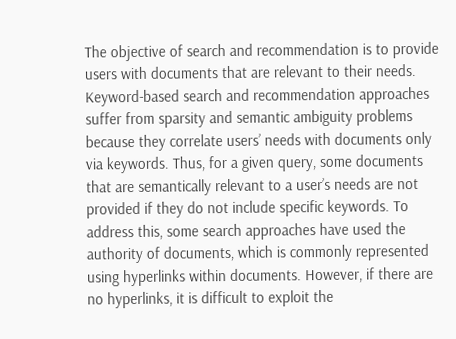The objective of search and recommendation is to provide users with documents that are relevant to their needs. Keyword-based search and recommendation approaches suffer from sparsity and semantic ambiguity problems because they correlate users’ needs with documents only via keywords. Thus, for a given query, some documents that are semantically relevant to a user’s needs are not provided if they do not include specific keywords. To address this, some search approaches have used the authority of documents, which is commonly represented using hyperlinks within documents. However, if there are no hyperlinks, it is difficult to exploit the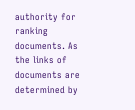authority for ranking documents. As the links of documents are determined by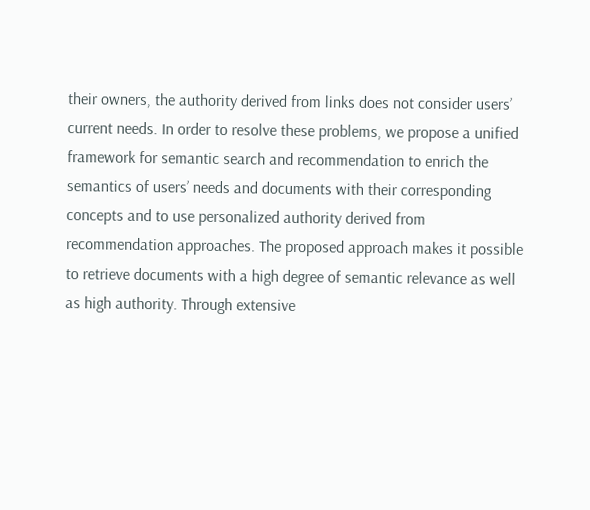their owners, the authority derived from links does not consider users’ current needs. In order to resolve these problems, we propose a unified framework for semantic search and recommendation to enrich the semantics of users’ needs and documents with their corresponding concepts and to use personalized authority derived from recommendation approaches. The proposed approach makes it possible to retrieve documents with a high degree of semantic relevance as well as high authority. Through extensive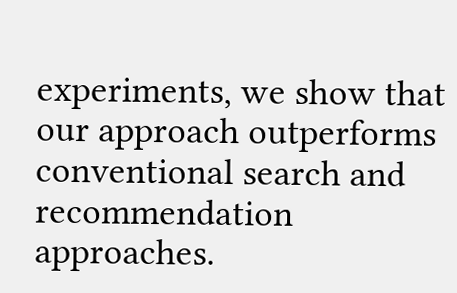experiments, we show that our approach outperforms conventional search and recommendation approaches.